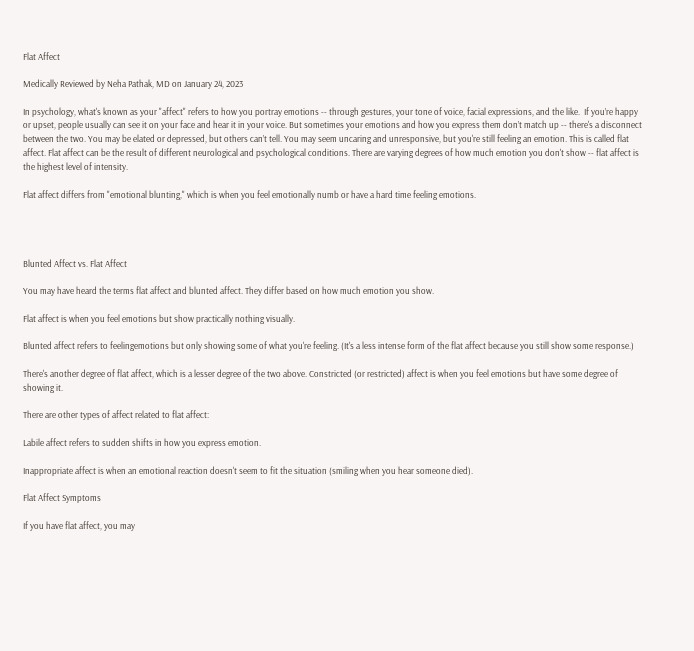Flat Affect

Medically Reviewed by Neha Pathak, MD on January 24, 2023

In psychology, what's known as your "affect" refers to how you portray emotions -- through gestures, your tone of voice, facial expressions, and the like.  If you’re happy or upset, people usually can see it on your face and hear it in your voice. But sometimes your emotions and how you express them don’t match up -- there's a disconnect between the two. You may be elated or depressed, but others can’t tell. You may seem uncaring and unresponsive, but you're still feeling an emotion. This is called flat affect. Flat affect can be the result of different neurological and psychological conditions. There are varying degrees of how much emotion you don't show -- flat affect is the highest level of intensity.

Flat affect differs from "emotional blunting," which is when you feel emotionally numb or have a hard time feeling emotions.




Blunted Affect vs. Flat Affect

You may have heard the terms flat affect and blunted affect. They differ based on how much emotion you show.

Flat affect is when you feel emotions but show practically nothing visually.

Blunted affect refers to feelingemotions but only showing some of what you're feeling. (It's a less intense form of the flat affect because you still show some response.)

There's another degree of flat affect, which is a lesser degree of the two above. Constricted (or restricted) affect is when you feel emotions but have some degree of showing it.

There are other types of affect related to flat affect:

Labile affect refers to sudden shifts in how you express emotion.

Inappropriate affect is when an emotional reaction doesn't seem to fit the situation (smiling when you hear someone died).

Flat Affect Symptoms

If you have flat affect, you may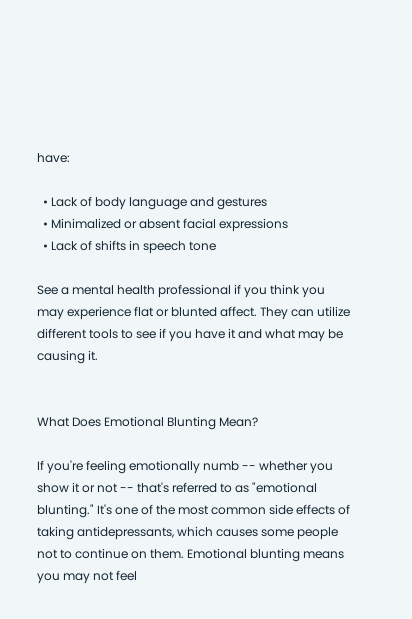have:

  • Lack of body language and gestures
  • Minimalized or absent facial expressions
  • Lack of shifts in speech tone

See a mental health professional if you think you may experience flat or blunted affect. They can utilize different tools to see if you have it and what may be causing it.


What Does Emotional Blunting Mean?

If you're feeling emotionally numb -- whether you show it or not -- that's referred to as "emotional blunting." It's one of the most common side effects of taking antidepressants, which causes some people not to continue on them. Emotional blunting means you may not feel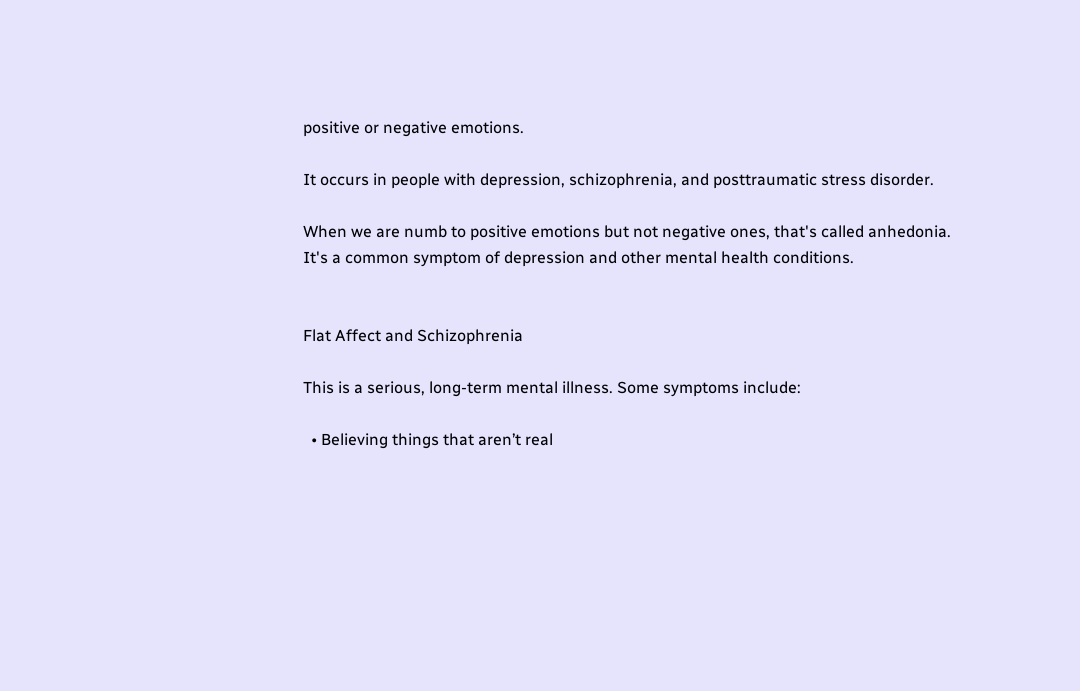positive or negative emotions.

It occurs in people with depression, schizophrenia, and posttraumatic stress disorder.

When we are numb to positive emotions but not negative ones, that's called anhedonia. It's a common symptom of depression and other mental health conditions.


Flat Affect and Schizophrenia

This is a serious, long-term mental illness. Some symptoms include:

  • Believing things that aren’t real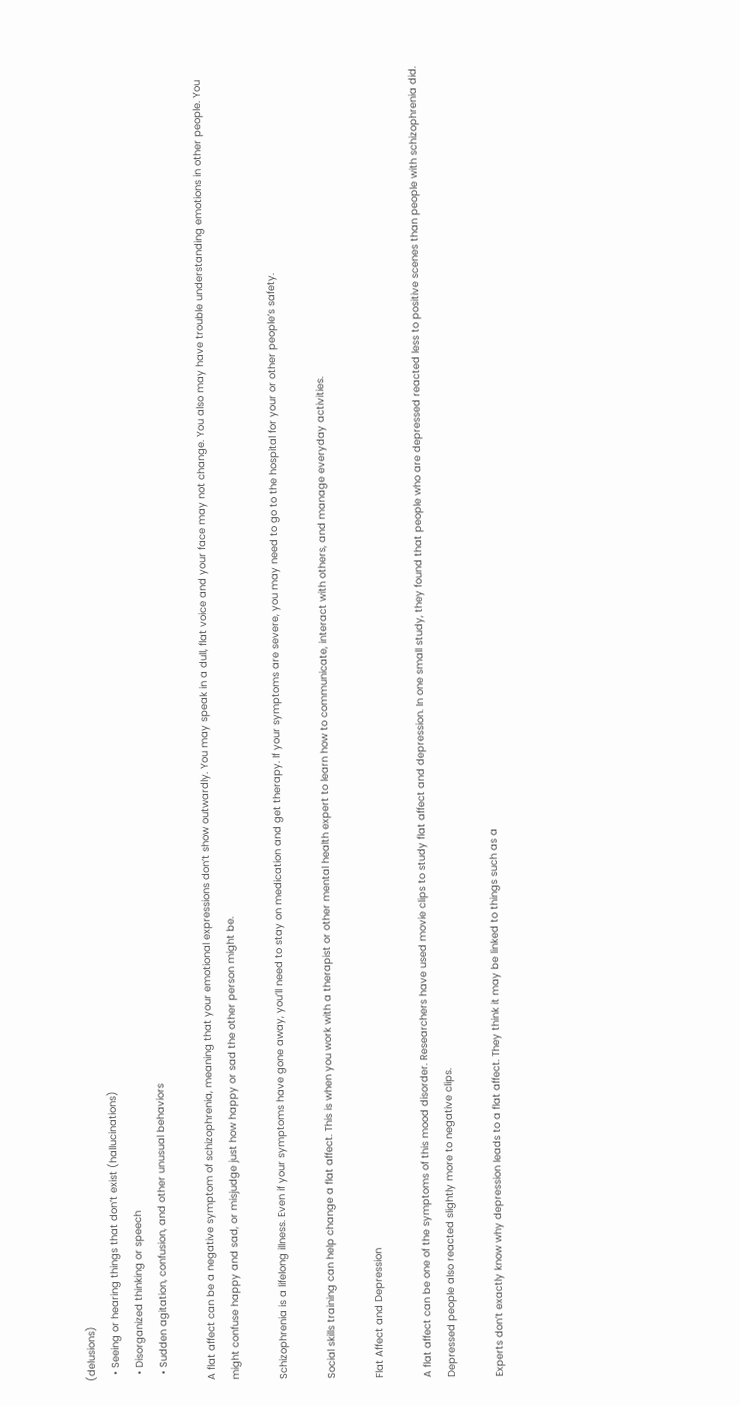(delusions)
  • Seeing or hearing things that don’t exist (hallucinations)
  • Disorganized thinking or speech
  • Sudden agitation, confusion, and other unusual behaviors

A flat affect can be a negative symptom of schizophrenia, meaning that your emotional expressions don’t show outwardly. You may speak in a dull, flat voice and your face may not change. You also may have trouble understanding emotions in other people. You might confuse happy and sad, or misjudge just how happy or sad the other person might be.

Schizophrenia is a lifelong illness. Even if your symptoms have gone away, you’ll need to stay on medication and get therapy. If your symptoms are severe, you may need to go to the hospital for your or other people’s safety.

Social skills training can help change a flat affect. This is when you work with a therapist or other mental health expert to learn how to communicate, interact with others, and manage everyday activities.

Flat Affect and Depression

A flat affect can be one of the symptoms of this mood disorder. Researchers have used movie clips to study flat affect and depression. In one small study, they found that people who are depressed reacted less to positive scenes than people with schizophrenia did. Depressed people also reacted slightly more to negative clips.

Experts don’t exactly know why depression leads to a flat affect. They think it may be linked to things such as a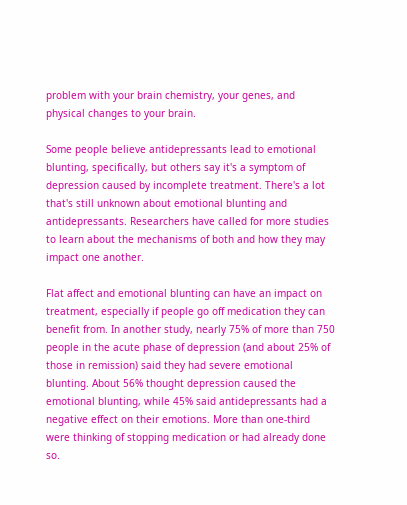problem with your brain chemistry, your genes, and physical changes to your brain.

Some people believe antidepressants lead to emotional blunting, specifically, but others say it's a symptom of depression caused by incomplete treatment. There's a lot that's still unknown about emotional blunting and antidepressants. Researchers have called for more studies to learn about the mechanisms of both and how they may impact one another.

Flat affect and emotional blunting can have an impact on treatment, especially if people go off medication they can benefit from. In another study, nearly 75% of more than 750 people in the acute phase of depression (and about 25% of those in remission) said they had severe emotional blunting. About 56% thought depression caused the emotional blunting, while 45% said antidepressants had a negative effect on their emotions. More than one-third were thinking of stopping medication or had already done so.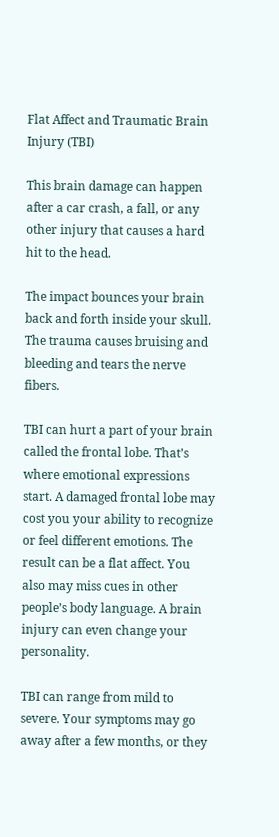Flat Affect and Traumatic Brain Injury (TBI)

This brain damage can happen after a car crash, a fall, or any other injury that causes a hard hit to the head.

The impact bounces your brain back and forth inside your skull. The trauma causes bruising and bleeding and tears the nerve fibers.

TBI can hurt a part of your brain called the frontal lobe. That’s where emotional expressions start. A damaged frontal lobe may cost you your ability to recognize or feel different emotions. The result can be a flat affect. You also may miss cues in other people’s body language. A brain injury can even change your personality.

TBI can range from mild to severe. Your symptoms may go away after a few months, or they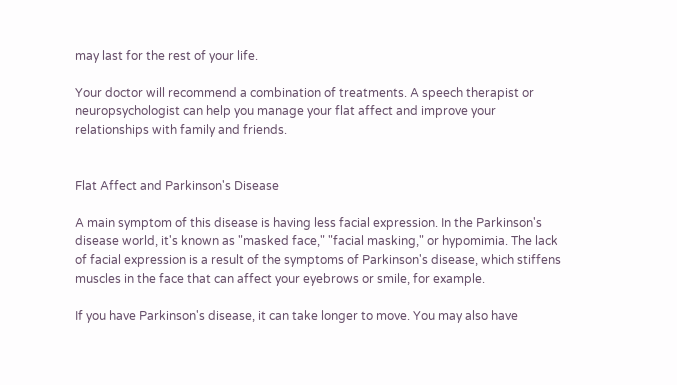may last for the rest of your life.

Your doctor will recommend a combination of treatments. A speech therapist or neuropsychologist can help you manage your flat affect and improve your relationships with family and friends.


Flat Affect and Parkinson's Disease

A main symptom of this disease is having less facial expression. In the Parkinson's disease world, it's known as "masked face," "facial masking," or hypomimia. The lack of facial expression is a result of the symptoms of Parkinson's disease, which stiffens muscles in the face that can affect your eyebrows or smile, for example.

If you have Parkinson's disease, it can take longer to move. You may also have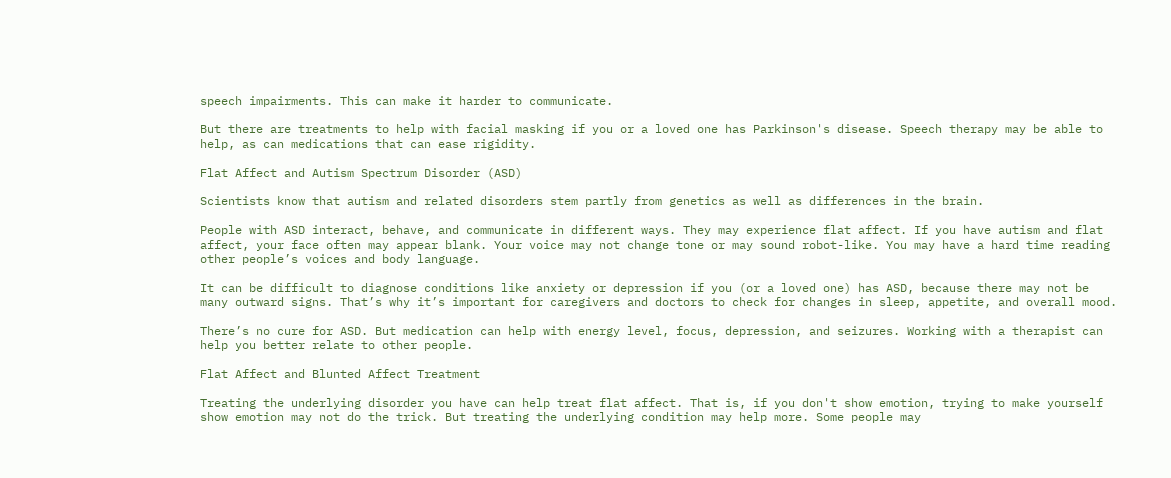speech impairments. This can make it harder to communicate.

But there are treatments to help with facial masking if you or a loved one has Parkinson's disease. Speech therapy may be able to help, as can medications that can ease rigidity.

Flat Affect and Autism Spectrum Disorder (ASD)

Scientists know that autism and related disorders stem partly from genetics as well as differences in the brain.

People with ASD interact, behave, and communicate in different ways. They may experience flat affect. If you have autism and flat affect, your face often may appear blank. Your voice may not change tone or may sound robot-like. You may have a hard time reading other people’s voices and body language.

It can be difficult to diagnose conditions like anxiety or depression if you (or a loved one) has ASD, because there may not be many outward signs. That’s why it’s important for caregivers and doctors to check for changes in sleep, appetite, and overall mood.

There’s no cure for ASD. But medication can help with energy level, focus, depression, and seizures. Working with a therapist can help you better relate to other people.

Flat Affect and Blunted Affect Treatment

Treating the underlying disorder you have can help treat flat affect. That is, if you don't show emotion, trying to make yourself show emotion may not do the trick. But treating the underlying condition may help more. Some people may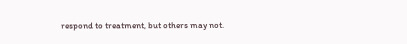respond to treatment, but others may not.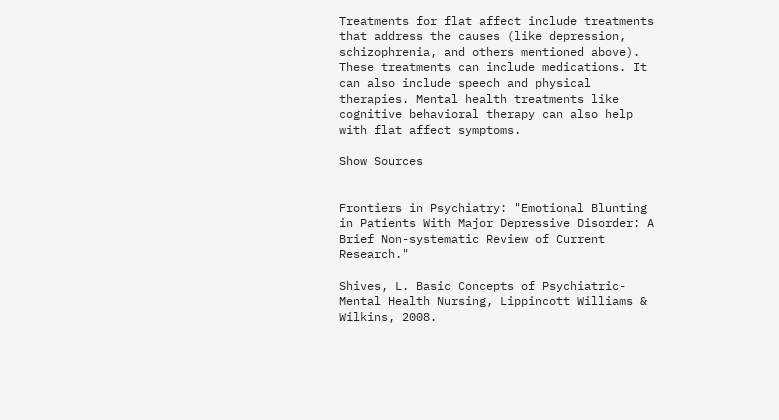Treatments for flat affect include treatments that address the causes (like depression, schizophrenia, and others mentioned above). These treatments can include medications. It can also include speech and physical therapies. Mental health treatments like cognitive behavioral therapy can also help with flat affect symptoms.

Show Sources


Frontiers in Psychiatry: "Emotional Blunting in Patients With Major Depressive Disorder: A Brief Non-systematic Review of Current Research."

Shives, L. Basic Concepts of Psychiatric-Mental Health Nursing, Lippincott Williams & Wilkins, 2008.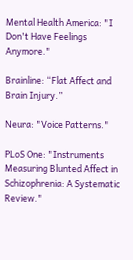Mental Health America: "I Don't Have Feelings Anymore."

Brainline: “Flat Affect and Brain Injury.”

Neura: "Voice Patterns."

PLoS One: "Instruments Measuring Blunted Affect in Schizophrenia: A Systematic Review."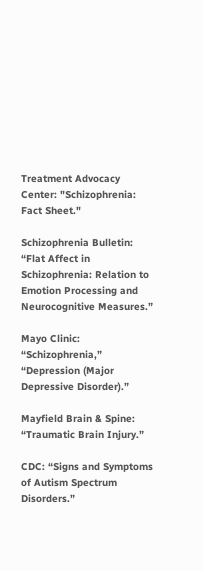Treatment Advocacy Center: "Schizophrenia: Fact Sheet."

Schizophrenia Bulletin: “Flat Affect in Schizophrenia: Relation to Emotion Processing and Neurocognitive Measures.”

Mayo Clinic: “Schizophrenia,” “Depression (Major Depressive Disorder).”

Mayfield Brain & Spine: “Traumatic Brain Injury.”

CDC: “Signs and Symptoms of Autism Spectrum Disorders.”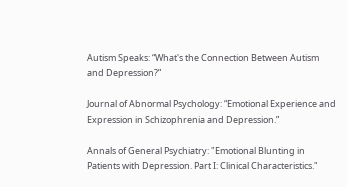Autism Speaks: “What's the Connection Between Autism and Depression?”

Journal of Abnormal Psychology: “Emotional Experience and Expression in Schizophrenia and Depression.”

Annals of General Psychiatry: "Emotional Blunting in Patients with Depression. Part I: Clinical Characteristics."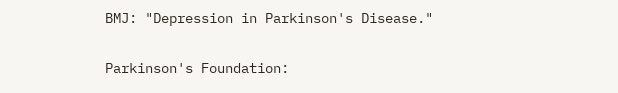BMJ: "Depression in Parkinson's Disease."

Parkinson's Foundation: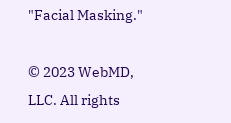"Facial Masking."

© 2023 WebMD, LLC. All rights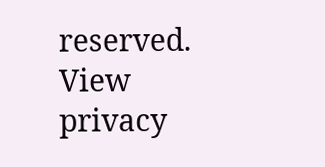reserved. View privacy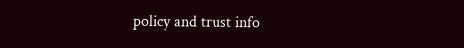policy and trust info